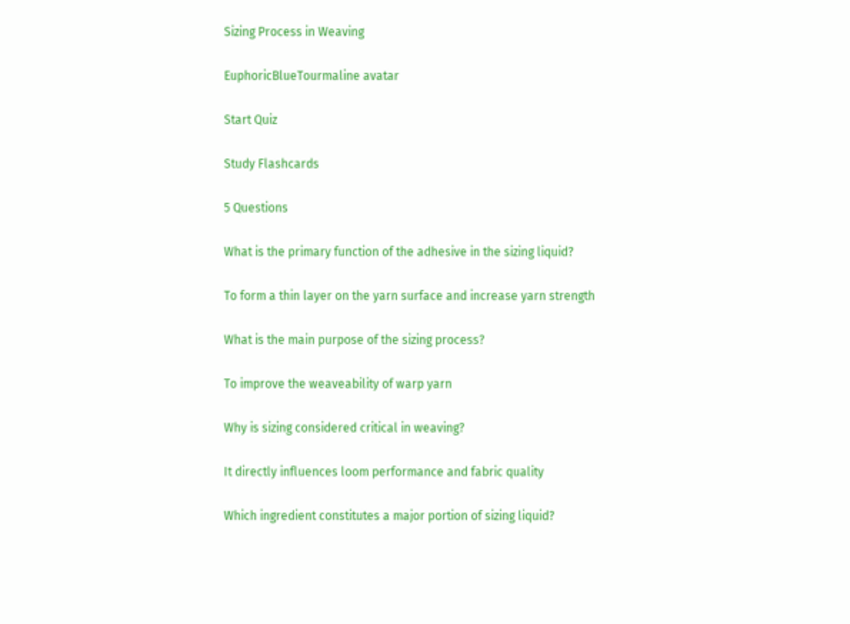Sizing Process in Weaving

EuphoricBlueTourmaline avatar

Start Quiz

Study Flashcards

5 Questions

What is the primary function of the adhesive in the sizing liquid?

To form a thin layer on the yarn surface and increase yarn strength

What is the main purpose of the sizing process?

To improve the weaveability of warp yarn

Why is sizing considered critical in weaving?

It directly influences loom performance and fabric quality

Which ingredient constitutes a major portion of sizing liquid?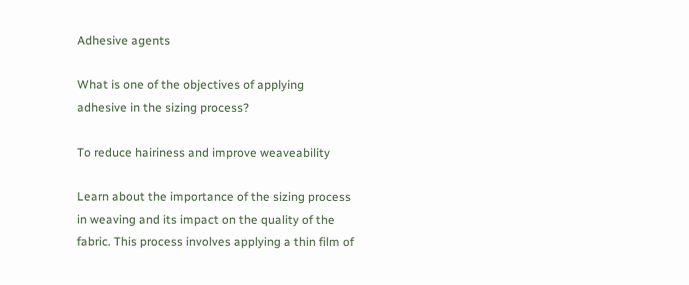Adhesive agents

What is one of the objectives of applying adhesive in the sizing process?

To reduce hairiness and improve weaveability

Learn about the importance of the sizing process in weaving and its impact on the quality of the fabric. This process involves applying a thin film of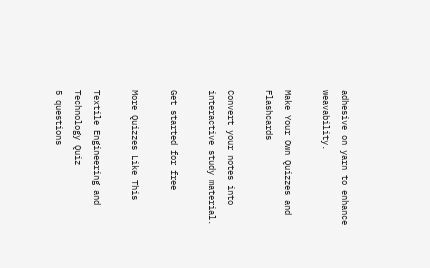adhesive on yarn to enhance weavability.

Make Your Own Quizzes and Flashcards

Convert your notes into interactive study material.

Get started for free

More Quizzes Like This

Textile Engineering and Technology Quiz
5 questions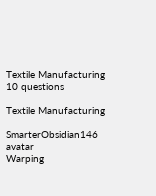Textile Manufacturing
10 questions

Textile Manufacturing

SmarterObsidian146 avatar
Warping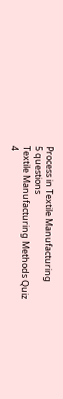Process in Textile Manufacturing
5 questions
Textile Manufacturing Methods Quiz
4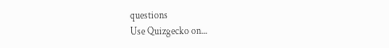questions
Use Quizgecko on...